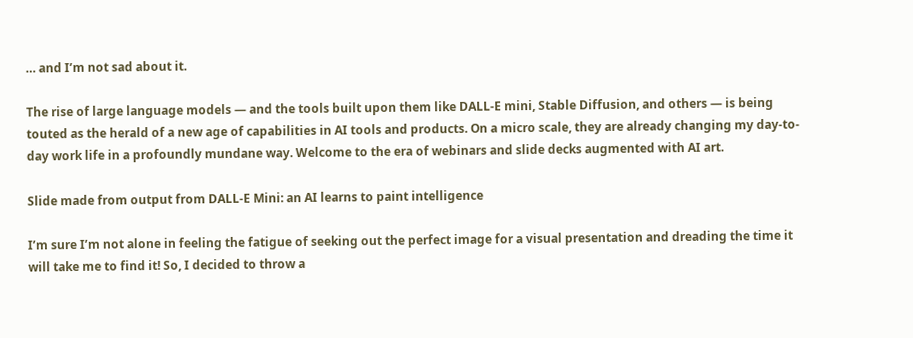… and I’m not sad about it.

The rise of large language models — and the tools built upon them like DALL-E mini, Stable Diffusion, and others — is being touted as the herald of a new age of capabilities in AI tools and products. On a micro scale, they are already changing my day-to-day work life in a profoundly mundane way. Welcome to the era of webinars and slide decks augmented with AI art.

Slide made from output from DALL-E Mini: an AI learns to paint intelligence

I’m sure I’m not alone in feeling the fatigue of seeking out the perfect image for a visual presentation and dreading the time it will take me to find it! So, I decided to throw a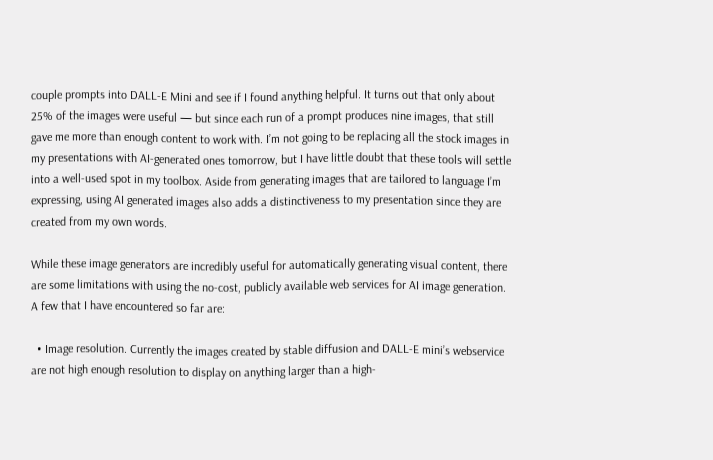couple prompts into DALL-E Mini and see if I found anything helpful. It turns out that only about 25% of the images were useful — but since each run of a prompt produces nine images, that still gave me more than enough content to work with. I’m not going to be replacing all the stock images in my presentations with AI-generated ones tomorrow, but I have little doubt that these tools will settle into a well-used spot in my toolbox. Aside from generating images that are tailored to language I’m expressing, using AI generated images also adds a distinctiveness to my presentation since they are created from my own words.

While these image generators are incredibly useful for automatically generating visual content, there are some limitations with using the no-cost, publicly available web services for AI image generation. A few that I have encountered so far are:

  • Image resolution. Currently the images created by stable diffusion and DALL-E mini’s webservice are not high enough resolution to display on anything larger than a high-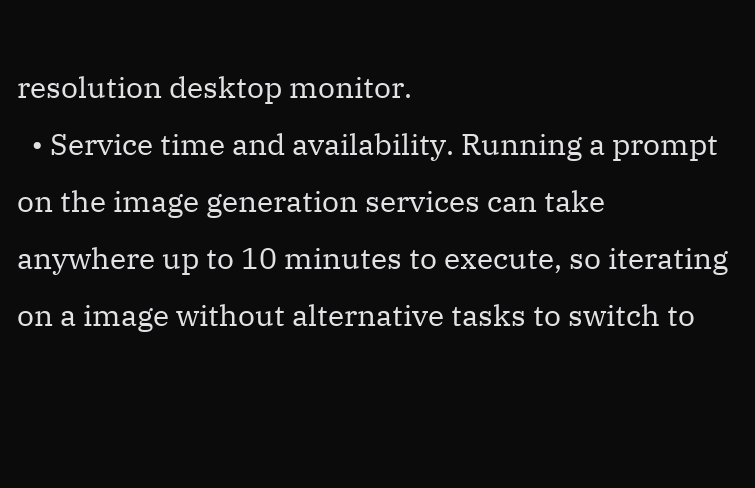resolution desktop monitor.
  • Service time and availability. Running a prompt on the image generation services can take anywhere up to 10 minutes to execute, so iterating on a image without alternative tasks to switch to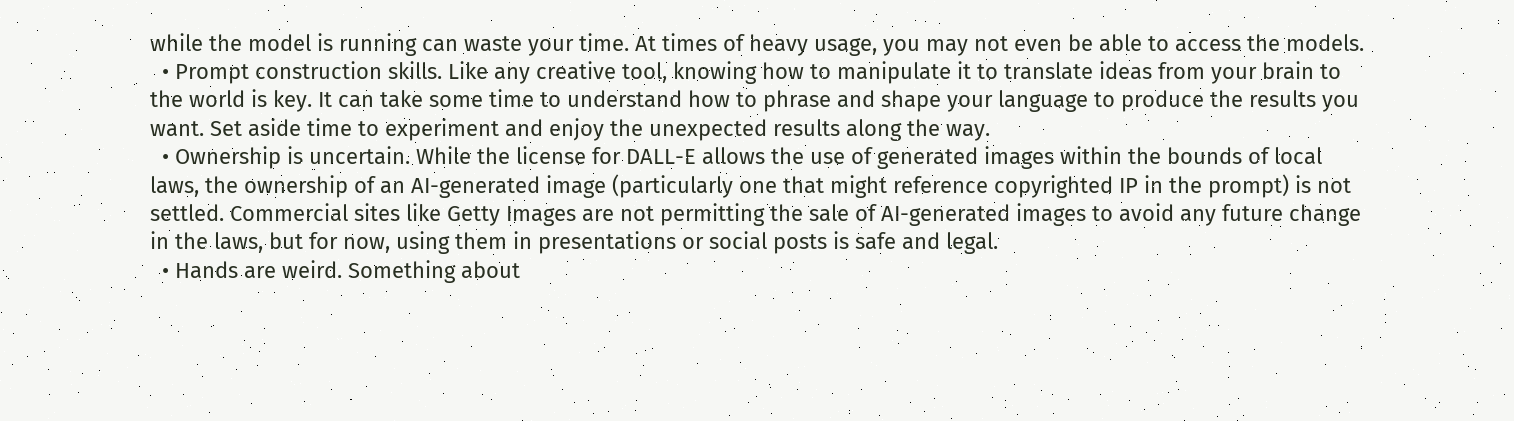while the model is running can waste your time. At times of heavy usage, you may not even be able to access the models.
  • Prompt construction skills. Like any creative tool, knowing how to manipulate it to translate ideas from your brain to the world is key. It can take some time to understand how to phrase and shape your language to produce the results you want. Set aside time to experiment and enjoy the unexpected results along the way.
  • Ownership is uncertain. While the license for DALL-E allows the use of generated images within the bounds of local laws, the ownership of an AI-generated image (particularly one that might reference copyrighted IP in the prompt) is not settled. Commercial sites like Getty Images are not permitting the sale of AI-generated images to avoid any future change in the laws, but for now, using them in presentations or social posts is safe and legal.
  • Hands are weird. Something about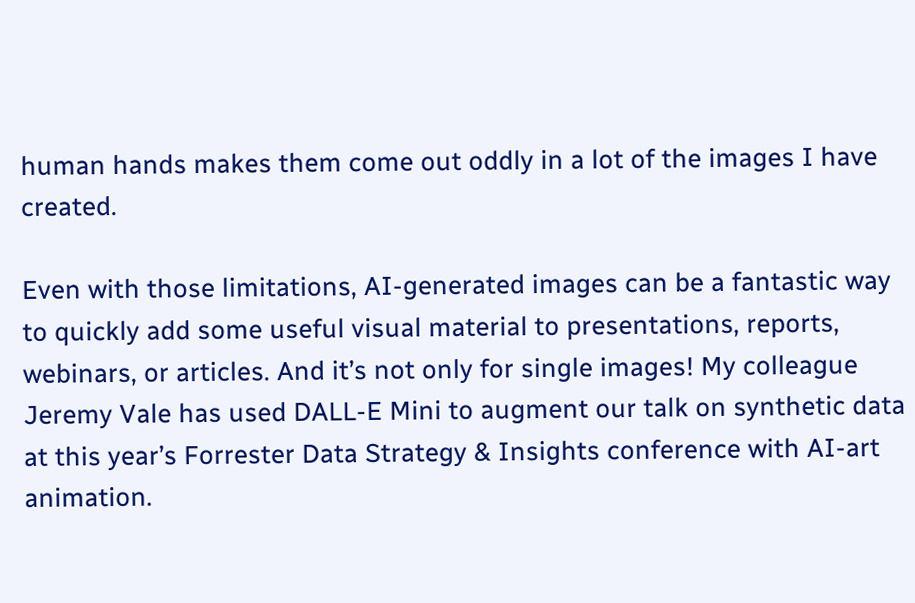human hands makes them come out oddly in a lot of the images I have created.

Even with those limitations, AI-generated images can be a fantastic way to quickly add some useful visual material to presentations, reports, webinars, or articles. And it’s not only for single images! My colleague Jeremy Vale has used DALL-E Mini to augment our talk on synthetic data at this year’s Forrester Data Strategy & Insights conference with AI-art animation.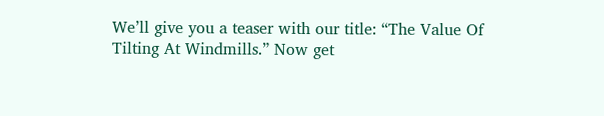We’ll give you a teaser with our title: “The Value Of Tilting At Windmills.” Now get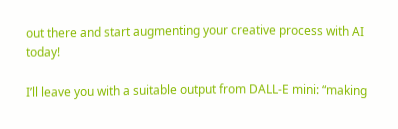out there and start augmenting your creative process with AI today!

I’ll leave you with a suitable output from DALL-E mini: “making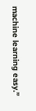machine learning easy.”